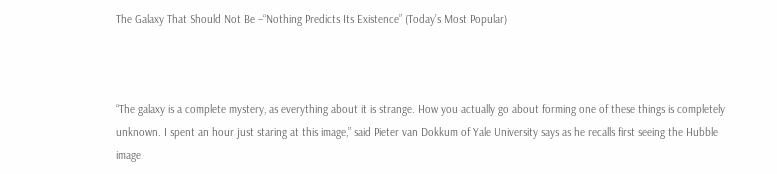The Galaxy That Should Not Be –“Nothing Predicts Its Existence” (Today’s Most Popular)



“The galaxy is a complete mystery, as everything about it is strange. How you actually go about forming one of these things is completely unknown. I spent an hour just staring at this image,” said Pieter van Dokkum of Yale University says as he recalls first seeing the Hubble image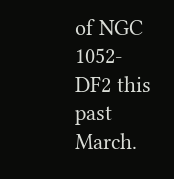of NGC 1052-DF2 this past March.